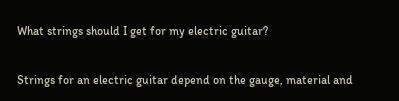What strings should I get for my electric guitar?

Strings for an electric guitar depend on the gauge, material and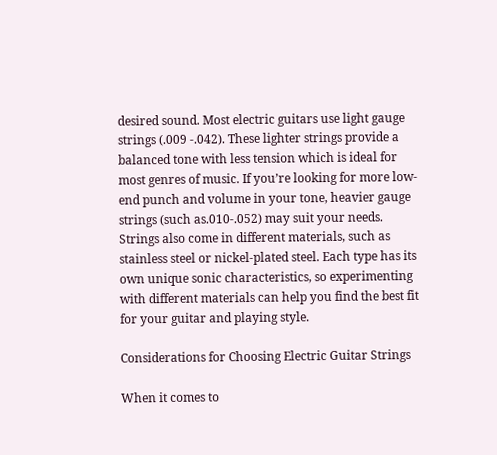desired sound. Most electric guitars use light gauge strings (.009 -.042). These lighter strings provide a balanced tone with less tension which is ideal for most genres of music. If you’re looking for more low-end punch and volume in your tone, heavier gauge strings (such as.010-.052) may suit your needs. Strings also come in different materials, such as stainless steel or nickel-plated steel. Each type has its own unique sonic characteristics, so experimenting with different materials can help you find the best fit for your guitar and playing style.

Considerations for Choosing Electric Guitar Strings

When it comes to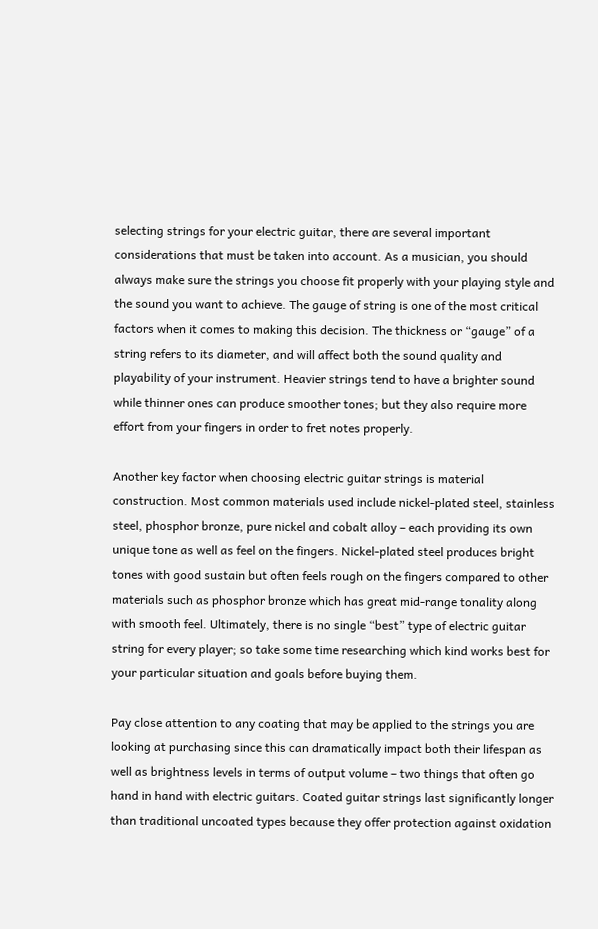selecting strings for your electric guitar, there are several important considerations that must be taken into account. As a musician, you should always make sure the strings you choose fit properly with your playing style and the sound you want to achieve. The gauge of string is one of the most critical factors when it comes to making this decision. The thickness or “gauge” of a string refers to its diameter, and will affect both the sound quality and playability of your instrument. Heavier strings tend to have a brighter sound while thinner ones can produce smoother tones; but they also require more effort from your fingers in order to fret notes properly.

Another key factor when choosing electric guitar strings is material construction. Most common materials used include nickel-plated steel, stainless steel, phosphor bronze, pure nickel and cobalt alloy – each providing its own unique tone as well as feel on the fingers. Nickel-plated steel produces bright tones with good sustain but often feels rough on the fingers compared to other materials such as phosphor bronze which has great mid-range tonality along with smooth feel. Ultimately, there is no single “best” type of electric guitar string for every player; so take some time researching which kind works best for your particular situation and goals before buying them.

Pay close attention to any coating that may be applied to the strings you are looking at purchasing since this can dramatically impact both their lifespan as well as brightness levels in terms of output volume – two things that often go hand in hand with electric guitars. Coated guitar strings last significantly longer than traditional uncoated types because they offer protection against oxidation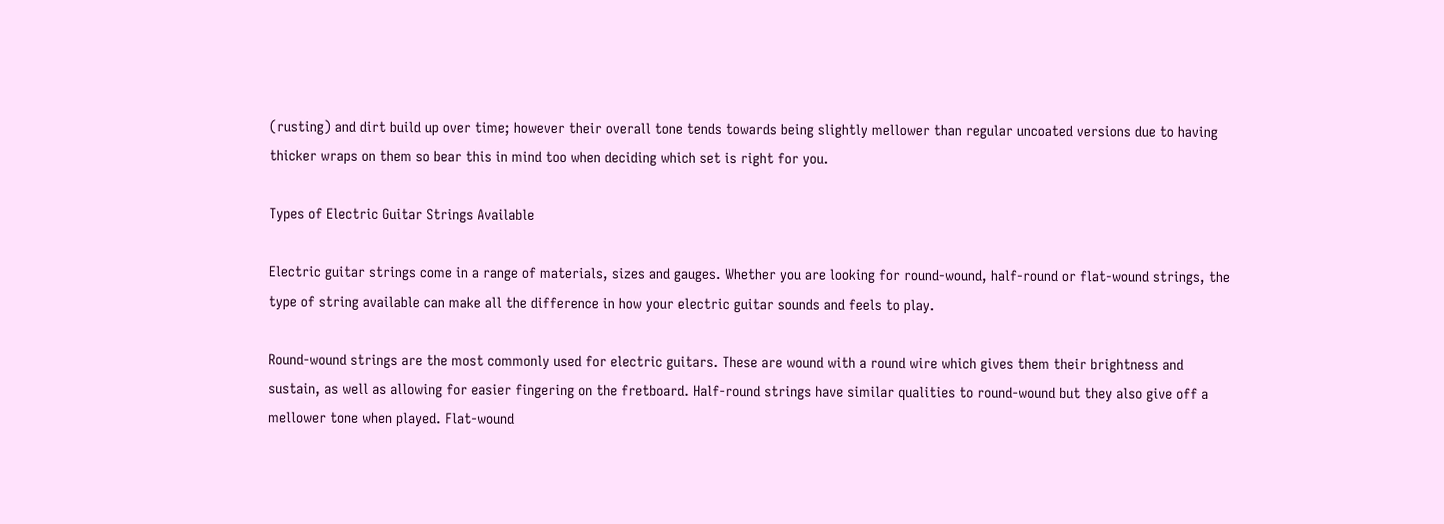(rusting) and dirt build up over time; however their overall tone tends towards being slightly mellower than regular uncoated versions due to having thicker wraps on them so bear this in mind too when deciding which set is right for you.

Types of Electric Guitar Strings Available

Electric guitar strings come in a range of materials, sizes and gauges. Whether you are looking for round-wound, half-round or flat-wound strings, the type of string available can make all the difference in how your electric guitar sounds and feels to play.

Round-wound strings are the most commonly used for electric guitars. These are wound with a round wire which gives them their brightness and sustain, as well as allowing for easier fingering on the fretboard. Half-round strings have similar qualities to round-wound but they also give off a mellower tone when played. Flat-wound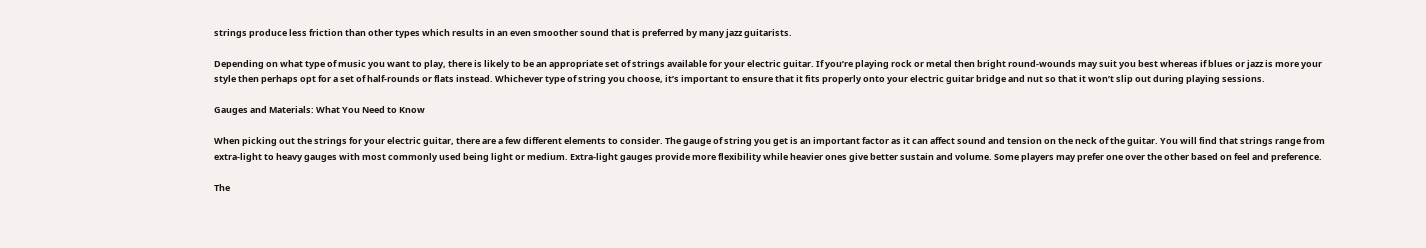strings produce less friction than other types which results in an even smoother sound that is preferred by many jazz guitarists.

Depending on what type of music you want to play, there is likely to be an appropriate set of strings available for your electric guitar. If you’re playing rock or metal then bright round-wounds may suit you best whereas if blues or jazz is more your style then perhaps opt for a set of half-rounds or flats instead. Whichever type of string you choose, it’s important to ensure that it fits properly onto your electric guitar bridge and nut so that it won’t slip out during playing sessions.

Gauges and Materials: What You Need to Know

When picking out the strings for your electric guitar, there are a few different elements to consider. The gauge of string you get is an important factor as it can affect sound and tension on the neck of the guitar. You will find that strings range from extra-light to heavy gauges with most commonly used being light or medium. Extra-light gauges provide more flexibility while heavier ones give better sustain and volume. Some players may prefer one over the other based on feel and preference.

The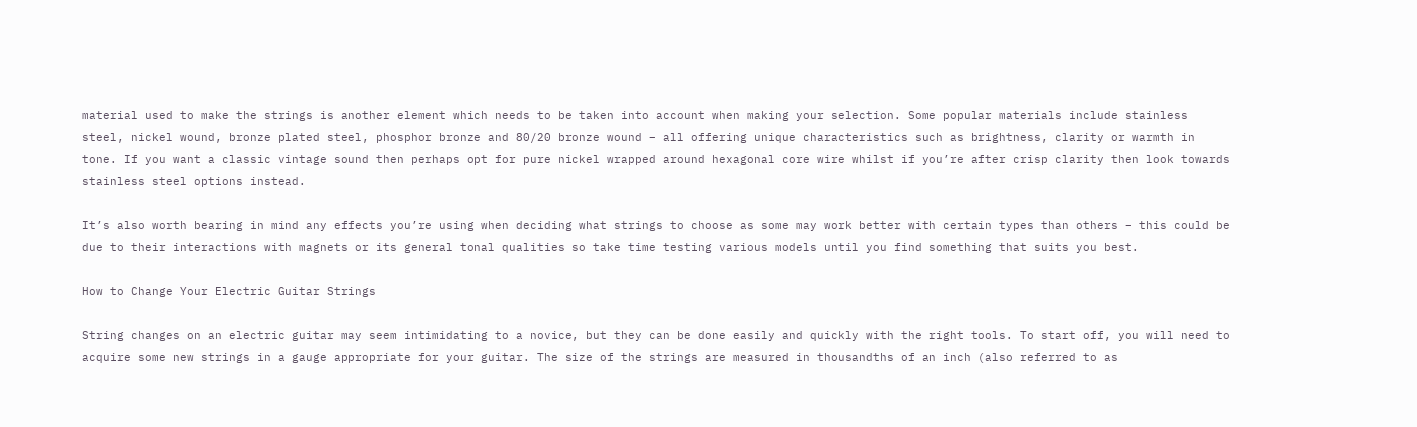material used to make the strings is another element which needs to be taken into account when making your selection. Some popular materials include stainless steel, nickel wound, bronze plated steel, phosphor bronze and 80/20 bronze wound – all offering unique characteristics such as brightness, clarity or warmth in tone. If you want a classic vintage sound then perhaps opt for pure nickel wrapped around hexagonal core wire whilst if you’re after crisp clarity then look towards stainless steel options instead.

It’s also worth bearing in mind any effects you’re using when deciding what strings to choose as some may work better with certain types than others – this could be due to their interactions with magnets or its general tonal qualities so take time testing various models until you find something that suits you best.

How to Change Your Electric Guitar Strings

String changes on an electric guitar may seem intimidating to a novice, but they can be done easily and quickly with the right tools. To start off, you will need to acquire some new strings in a gauge appropriate for your guitar. The size of the strings are measured in thousandths of an inch (also referred to as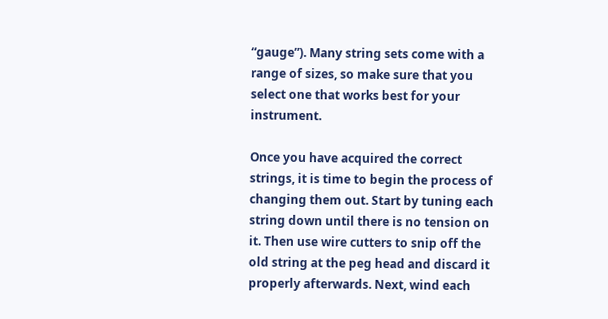“gauge”). Many string sets come with a range of sizes, so make sure that you select one that works best for your instrument.

Once you have acquired the correct strings, it is time to begin the process of changing them out. Start by tuning each string down until there is no tension on it. Then use wire cutters to snip off the old string at the peg head and discard it properly afterwards. Next, wind each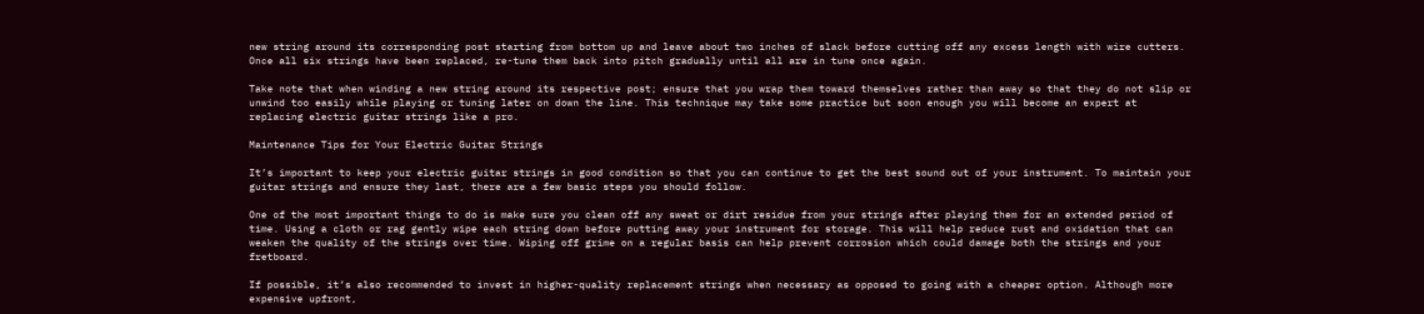new string around its corresponding post starting from bottom up and leave about two inches of slack before cutting off any excess length with wire cutters. Once all six strings have been replaced, re-tune them back into pitch gradually until all are in tune once again.

Take note that when winding a new string around its respective post; ensure that you wrap them toward themselves rather than away so that they do not slip or unwind too easily while playing or tuning later on down the line. This technique may take some practice but soon enough you will become an expert at replacing electric guitar strings like a pro.

Maintenance Tips for Your Electric Guitar Strings

It’s important to keep your electric guitar strings in good condition so that you can continue to get the best sound out of your instrument. To maintain your guitar strings and ensure they last, there are a few basic steps you should follow.

One of the most important things to do is make sure you clean off any sweat or dirt residue from your strings after playing them for an extended period of time. Using a cloth or rag gently wipe each string down before putting away your instrument for storage. This will help reduce rust and oxidation that can weaken the quality of the strings over time. Wiping off grime on a regular basis can help prevent corrosion which could damage both the strings and your fretboard.

If possible, it’s also recommended to invest in higher-quality replacement strings when necessary as opposed to going with a cheaper option. Although more expensive upfront,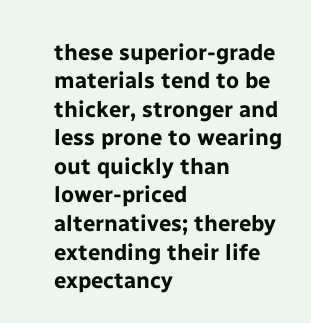these superior-grade materials tend to be thicker, stronger and less prone to wearing out quickly than lower-priced alternatives; thereby extending their life expectancy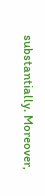substantially. Moreover,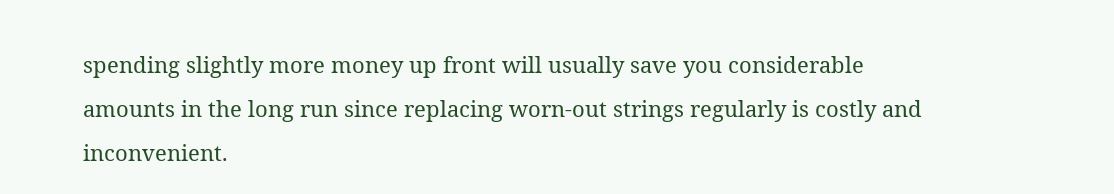spending slightly more money up front will usually save you considerable amounts in the long run since replacing worn-out strings regularly is costly and inconvenient.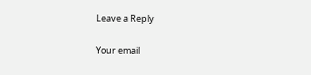Leave a Reply

Your email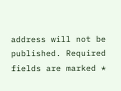address will not be published. Required fields are marked *